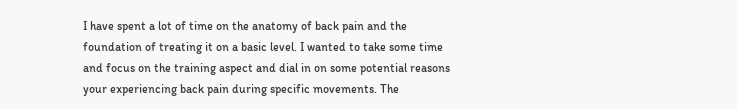I have spent a lot of time on the anatomy of back pain and the foundation of treating it on a basic level. I wanted to take some time and focus on the training aspect and dial in on some potential reasons your experiencing back pain during specific movements. The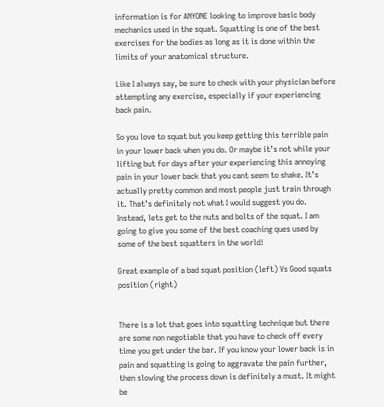information is for ANYONE looking to improve basic body mechanics used in the squat. Squatting is one of the best exercises for the bodies as long as it is done within the limits of your anatomical structure.

Like I always say, be sure to check with your physician before attempting any exercise, especially if your experiencing back pain.

So you love to squat but you keep getting this terrible pain in your lower back when you do. Or maybe it’s not while your lifting but for days after your experiencing this annoying pain in your lower back that you cant seem to shake. It’s actually pretty common and most people just train through it. That’s definitely not what I would suggest you do. Instead, lets get to the nuts and bolts of the squat. I am going to give you some of the best coaching ques used by some of the best squatters in the world!

Great example of a bad squat position (left) Vs Good squats position (right)


There is a lot that goes into squatting technique but there are some non negotiable that you have to check off every time you get under the bar. If you know your lower back is in pain and squatting is going to aggravate the pain further, then slowing the process down is definitely a must. It might be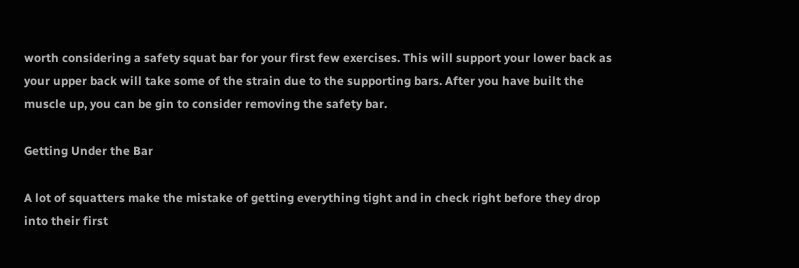worth considering a safety squat bar for your first few exercises. This will support your lower back as your upper back will take some of the strain due to the supporting bars. After you have built the muscle up, you can be gin to consider removing the safety bar.

Getting Under the Bar

A lot of squatters make the mistake of getting everything tight and in check right before they drop into their first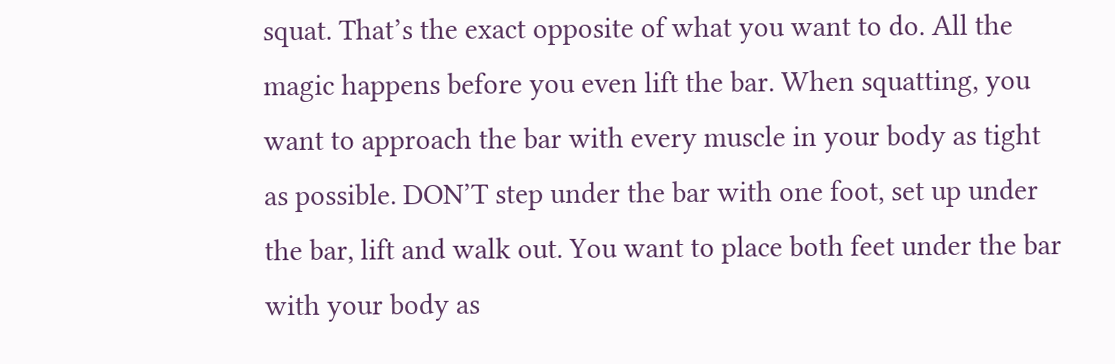squat. That’s the exact opposite of what you want to do. All the magic happens before you even lift the bar. When squatting, you want to approach the bar with every muscle in your body as tight as possible. DON’T step under the bar with one foot, set up under the bar, lift and walk out. You want to place both feet under the bar with your body as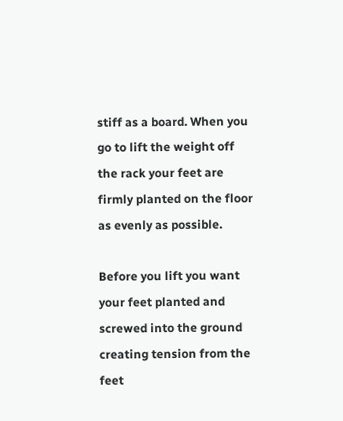stiff as a board. When you go to lift the weight off the rack your feet are firmly planted on the floor as evenly as possible.

Before you lift you want your feet planted and screwed into the ground creating tension from the feet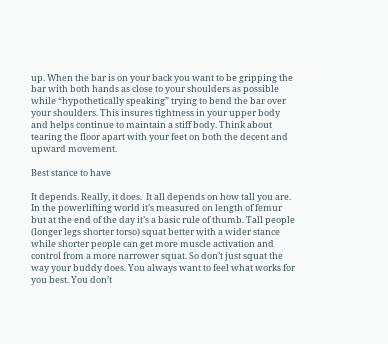up. When the bar is on your back you want to be gripping the bar with both hands as close to your shoulders as possible while “hypothetically speaking” trying to bend the bar over your shoulders. This insures tightness in your upper body and helps continue to maintain a stiff body. Think about tearing the floor apart with your feet on both the decent and upward movement.

Best stance to have

It depends. Really, it does.  It all depends on how tall you are. In the powerlifting world it’s measured on length of femur but at the end of the day it’s a basic rule of thumb. Tall people (longer legs shorter torso) squat better with a wider stance while shorter people can get more muscle activation and control from a more narrower squat. So don’t just squat the way your buddy does. You always want to feel what works for you best. You don’t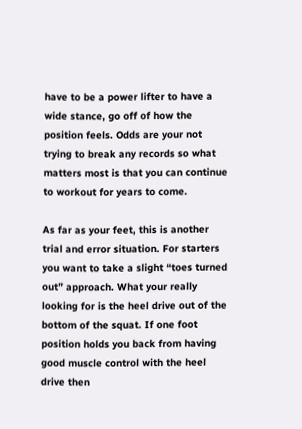have to be a power lifter to have a wide stance, go off of how the position feels. Odds are your not trying to break any records so what matters most is that you can continue to workout for years to come.

As far as your feet, this is another trial and error situation. For starters you want to take a slight “toes turned out” approach. What your really looking for is the heel drive out of the bottom of the squat. If one foot position holds you back from having good muscle control with the heel drive then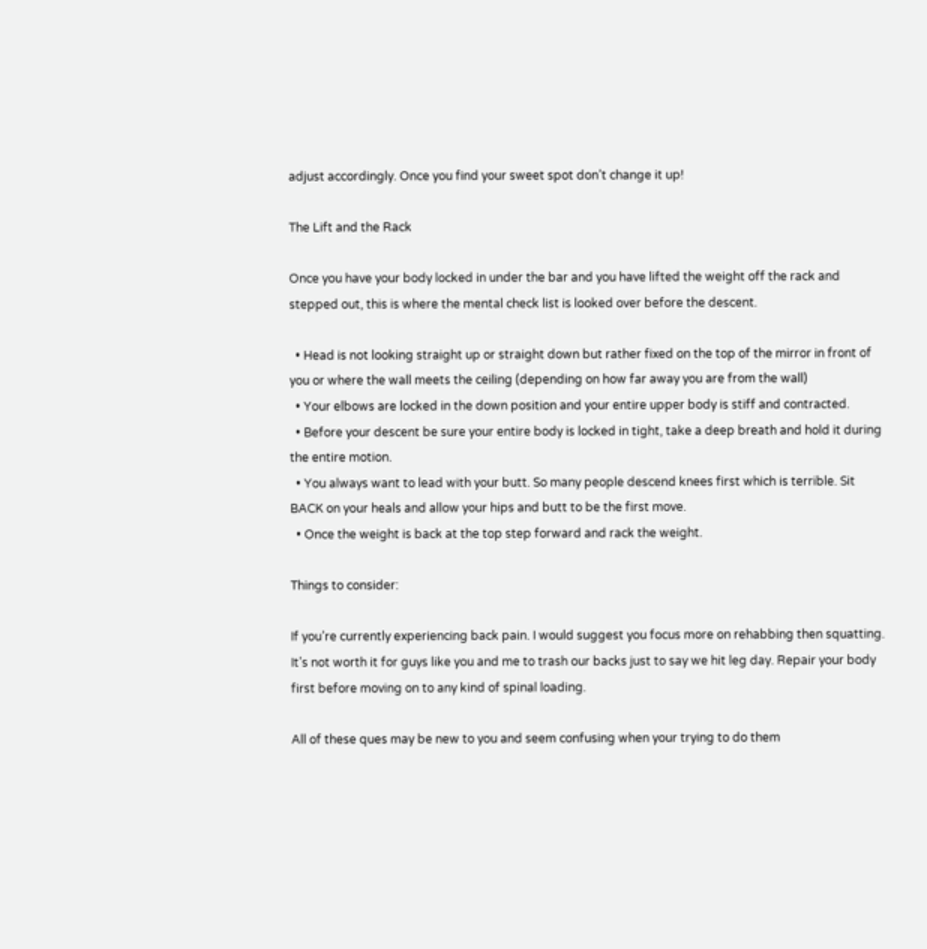adjust accordingly. Once you find your sweet spot don’t change it up!

The Lift and the Rack

Once you have your body locked in under the bar and you have lifted the weight off the rack and stepped out, this is where the mental check list is looked over before the descent.

  • Head is not looking straight up or straight down but rather fixed on the top of the mirror in front of you or where the wall meets the ceiling (depending on how far away you are from the wall)
  • Your elbows are locked in the down position and your entire upper body is stiff and contracted.
  • Before your descent be sure your entire body is locked in tight, take a deep breath and hold it during the entire motion.
  • You always want to lead with your butt. So many people descend knees first which is terrible. Sit BACK on your heals and allow your hips and butt to be the first move.
  • Once the weight is back at the top step forward and rack the weight.

Things to consider:

If you’re currently experiencing back pain. I would suggest you focus more on rehabbing then squatting. It’s not worth it for guys like you and me to trash our backs just to say we hit leg day. Repair your body first before moving on to any kind of spinal loading.

All of these ques may be new to you and seem confusing when your trying to do them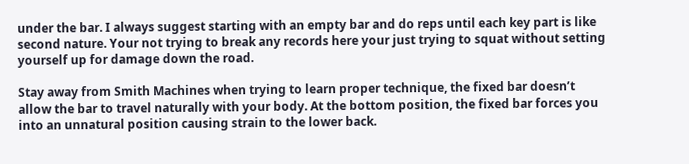under the bar. I always suggest starting with an empty bar and do reps until each key part is like second nature. Your not trying to break any records here your just trying to squat without setting yourself up for damage down the road.

Stay away from Smith Machines when trying to learn proper technique, the fixed bar doesn’t allow the bar to travel naturally with your body. At the bottom position, the fixed bar forces you into an unnatural position causing strain to the lower back.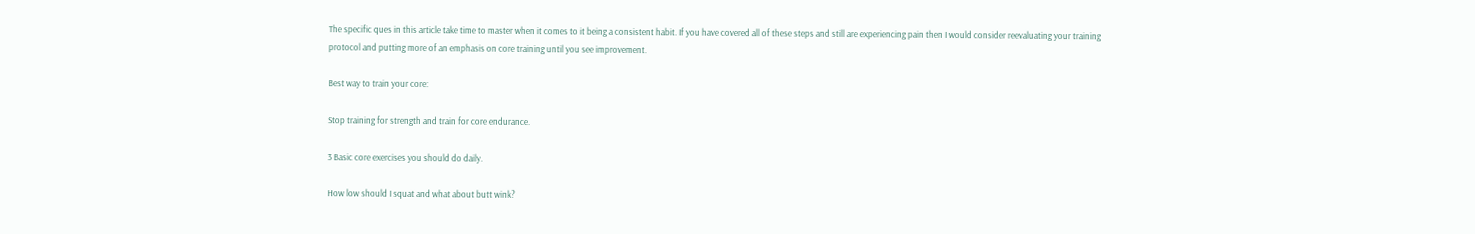The specific ques in this article take time to master when it comes to it being a consistent habit. If you have covered all of these steps and still are experiencing pain then I would consider reevaluating your training protocol and putting more of an emphasis on core training until you see improvement.

Best way to train your core:

Stop training for strength and train for core endurance.

3 Basic core exercises you should do daily.

How low should I squat and what about butt wink?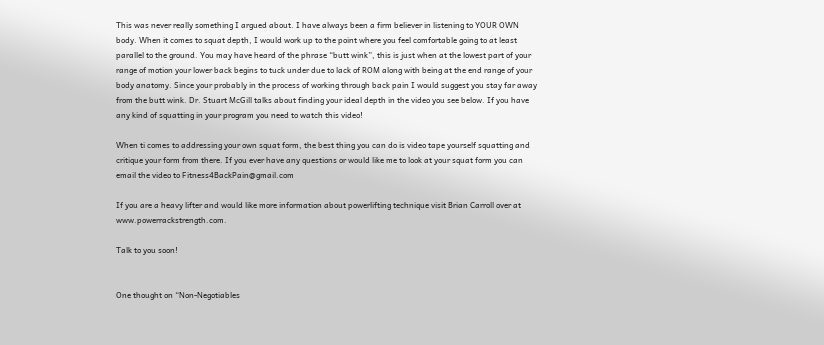This was never really something I argued about. I have always been a firm believer in listening to YOUR OWN body. When it comes to squat depth, I would work up to the point where you feel comfortable going to at least parallel to the ground. You may have heard of the phrase “butt wink”, this is just when at the lowest part of your range of motion your lower back begins to tuck under due to lack of ROM along with being at the end range of your body anatomy. Since your probably in the process of working through back pain I would suggest you stay far away from the butt wink. Dr. Stuart McGill talks about finding your ideal depth in the video you see below. If you have any kind of squatting in your program you need to watch this video!

When ti comes to addressing your own squat form, the best thing you can do is video tape yourself squatting and critique your form from there. If you ever have any questions or would like me to look at your squat form you can email the video to Fitness4BackPain@gmail.com

If you are a heavy lifter and would like more information about powerlifting technique visit Brian Carroll over at www.powerrackstrength.com.

Talk to you soon!


One thought on “Non-Negotiables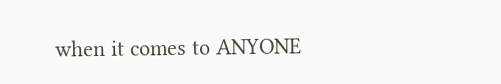when it comes to ANYONE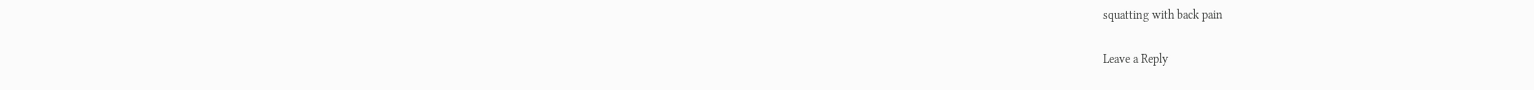squatting with back pain

Leave a Reply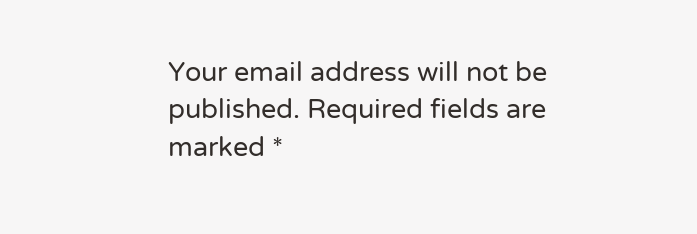Your email address will not be published. Required fields are marked *